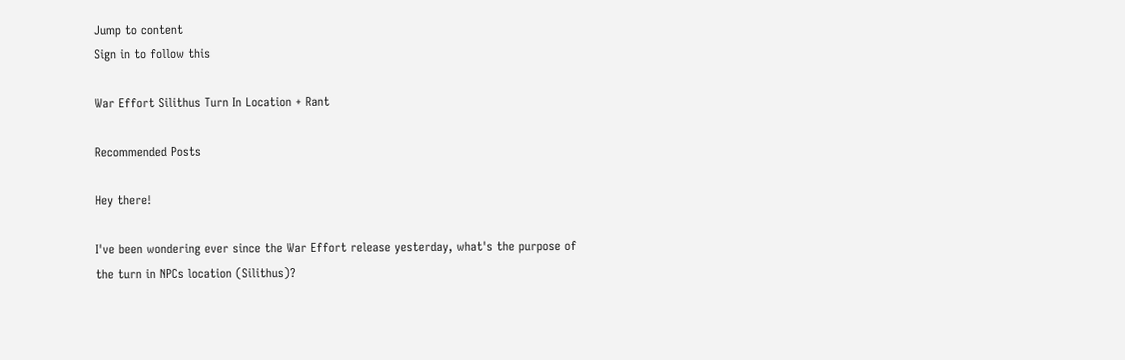Jump to content
Sign in to follow this

War Effort Silithus Turn In Location + Rant

Recommended Posts

Hey there!

I've been wondering ever since the War Effort release yesterday, what's the purpose of the turn in NPCs location (Silithus)?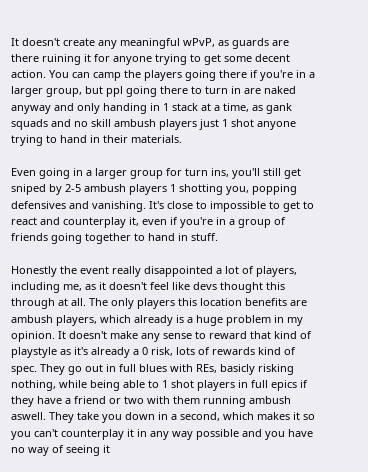It doesn't create any meaningful wPvP, as guards are there ruining it for anyone trying to get some decent action. You can camp the players going there if you're in a larger group, but ppl going there to turn in are naked anyway and only handing in 1 stack at a time, as gank squads and no skill ambush players just 1 shot anyone trying to hand in their materials.

Even going in a larger group for turn ins, you'll still get sniped by 2-5 ambush players 1 shotting you, popping defensives and vanishing. It's close to impossible to get to react and counterplay it, even if you're in a group of friends going together to hand in stuff.

Honestly the event really disappointed a lot of players, including me, as it doesn't feel like devs thought this through at all. The only players this location benefits are ambush players, which already is a huge problem in my opinion. It doesn't make any sense to reward that kind of playstyle as it's already a 0 risk, lots of rewards kind of spec. They go out in full blues with REs, basicly risking nothing, while being able to 1 shot players in full epics if they have a friend or two with them running ambush aswell. They take you down in a second, which makes it so you can't counterplay it in any way possible and you have no way of seeing it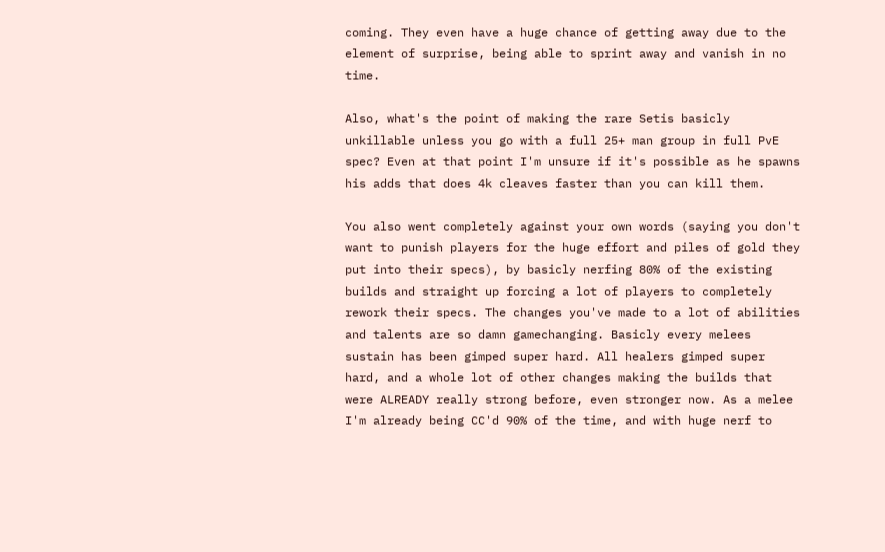coming. They even have a huge chance of getting away due to the element of surprise, being able to sprint away and vanish in no time.

Also, what's the point of making the rare Setis basicly unkillable unless you go with a full 25+ man group in full PvE spec? Even at that point I'm unsure if it's possible as he spawns his adds that does 4k cleaves faster than you can kill them.

You also went completely against your own words (saying you don't want to punish players for the huge effort and piles of gold they put into their specs), by basicly nerfing 80% of the existing builds and straight up forcing a lot of players to completely rework their specs. The changes you've made to a lot of abilities and talents are so damn gamechanging. Basicly every melees sustain has been gimped super hard. All healers gimped super hard, and a whole lot of other changes making the builds that were ALREADY really strong before, even stronger now. As a melee I'm already being CC'd 90% of the time, and with huge nerf to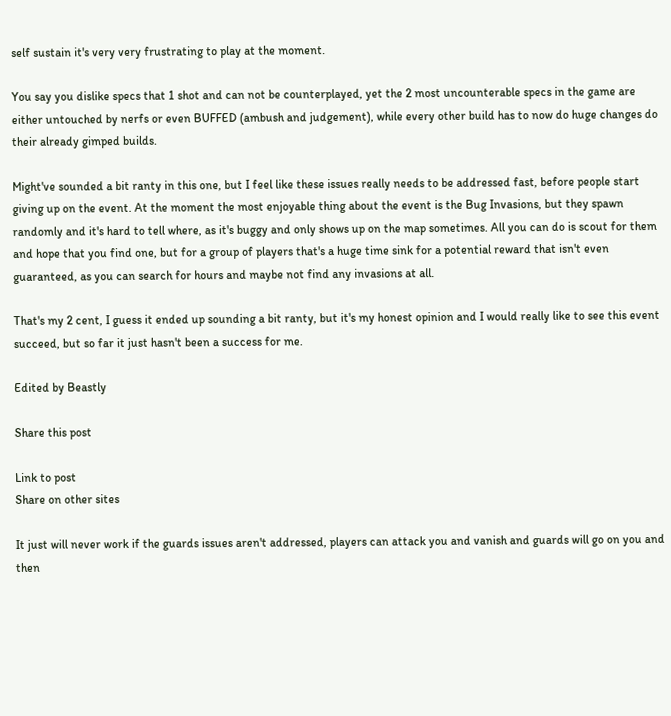self sustain it's very very frustrating to play at the moment.

You say you dislike specs that 1 shot and can not be counterplayed, yet the 2 most uncounterable specs in the game are either untouched by nerfs or even BUFFED (ambush and judgement), while every other build has to now do huge changes do their already gimped builds.

Might've sounded a bit ranty in this one, but I feel like these issues really needs to be addressed fast, before people start giving up on the event. At the moment the most enjoyable thing about the event is the Bug Invasions, but they spawn randomly and it's hard to tell where, as it's buggy and only shows up on the map sometimes. All you can do is scout for them and hope that you find one, but for a group of players that's a huge time sink for a potential reward that isn't even guaranteed, as you can search for hours and maybe not find any invasions at all.

That's my 2 cent, I guess it ended up sounding a bit ranty, but it's my honest opinion and I would really like to see this event succeed, but so far it just hasn't been a success for me.

Edited by Beastly

Share this post

Link to post
Share on other sites

It just will never work if the guards issues aren't addressed, players can attack you and vanish and guards will go on you and then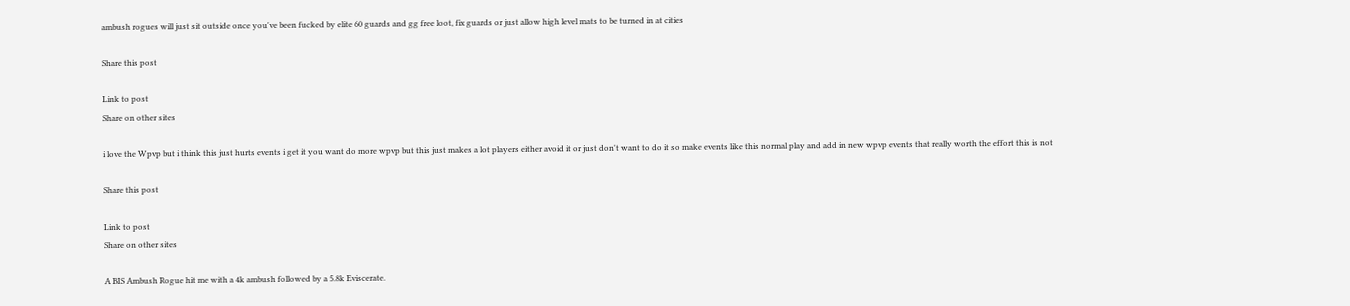ambush rogues will just sit outside once you've been fucked by elite 60 guards and gg free loot, fix guards or just allow high level mats to be turned in at cities

Share this post

Link to post
Share on other sites

i love the Wpvp but i think this just hurts events i get it you want do more wpvp but this just makes a lot players either avoid it or just don't want to do it so make events like this normal play and add in new wpvp events that really worth the effort this is not

Share this post

Link to post
Share on other sites

A BIS Ambush Rogue hit me with a 4k ambush followed by a 5.8k Eviscerate.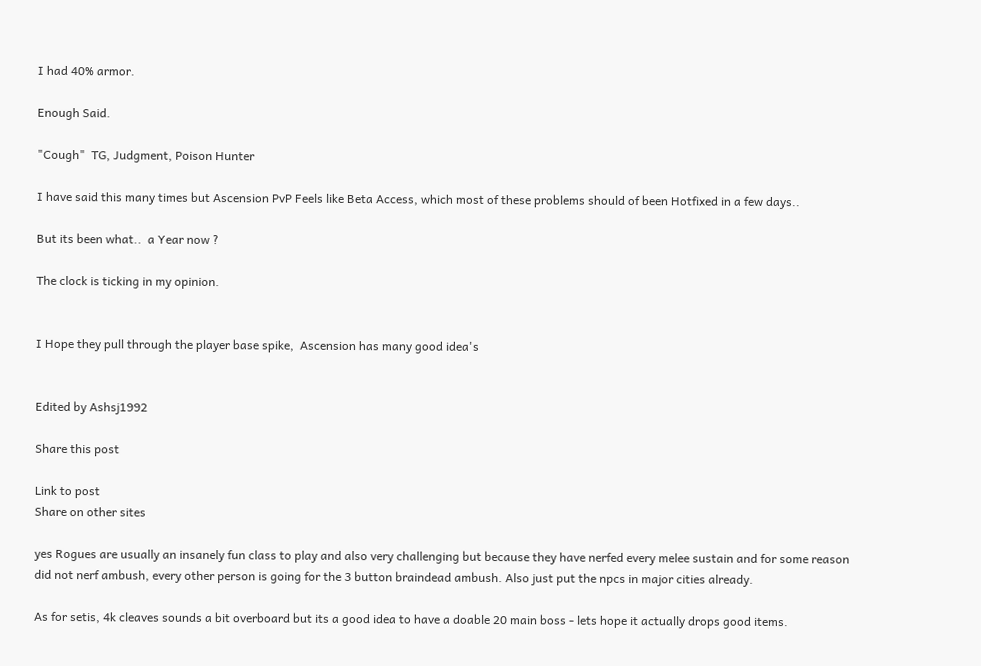I had 40% armor.

Enough Said.

"Cough"  TG, Judgment, Poison Hunter

I have said this many times but Ascension PvP Feels like Beta Access, which most of these problems should of been Hotfixed in a few days..

But its been what..  a Year now ?

The clock is ticking in my opinion.


I Hope they pull through the player base spike,  Ascension has many good idea's


Edited by Ashsj1992

Share this post

Link to post
Share on other sites

yes Rogues are usually an insanely fun class to play and also very challenging but because they have nerfed every melee sustain and for some reason did not nerf ambush, every other person is going for the 3 button braindead ambush. Also just put the npcs in major cities already.

As for setis, 4k cleaves sounds a bit overboard but its a good idea to have a doable 20 main boss - lets hope it actually drops good items.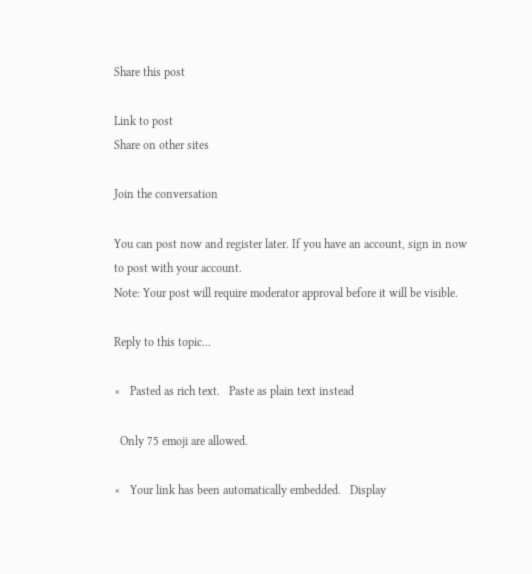Share this post

Link to post
Share on other sites

Join the conversation

You can post now and register later. If you have an account, sign in now to post with your account.
Note: Your post will require moderator approval before it will be visible.

Reply to this topic...

×   Pasted as rich text.   Paste as plain text instead

  Only 75 emoji are allowed.

×   Your link has been automatically embedded.   Display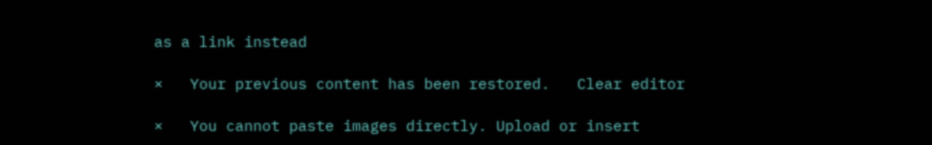as a link instead

×   Your previous content has been restored.   Clear editor

×   You cannot paste images directly. Upload or insert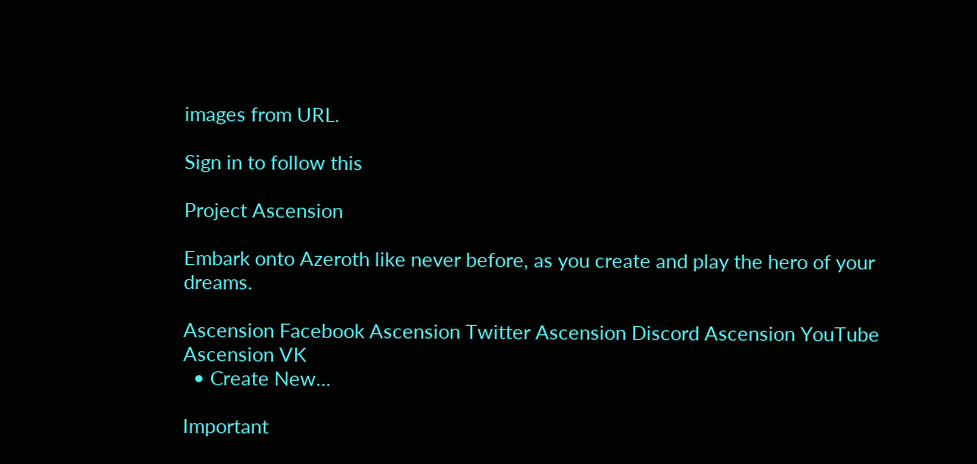images from URL.

Sign in to follow this

Project Ascension

Embark onto Azeroth like never before, as you create and play the hero of your dreams.

Ascension Facebook Ascension Twitter Ascension Discord Ascension YouTube Ascension VK
  • Create New...

Important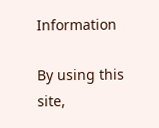Information

By using this site,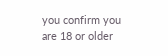you confirm you are 18 or older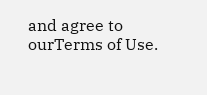and agree to ourTerms of Use.